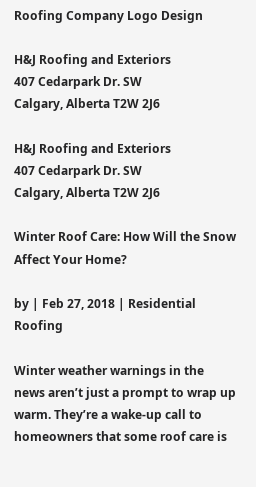Roofing Company Logo Design

H&J Roofing and Exteriors
407 Cedarpark Dr. SW
Calgary, Alberta T2W 2J6

H&J Roofing and Exteriors
407 Cedarpark Dr. SW
Calgary, Alberta T2W 2J6

Winter Roof Care: How Will the Snow Affect Your Home?

by | Feb 27, 2018 | Residential Roofing

Winter weather warnings in the news aren’t just a prompt to wrap up warm. They’re a wake-up call to homeowners that some roof care is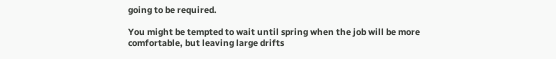going to be required.

You might be tempted to wait until spring when the job will be more comfortable, but leaving large drifts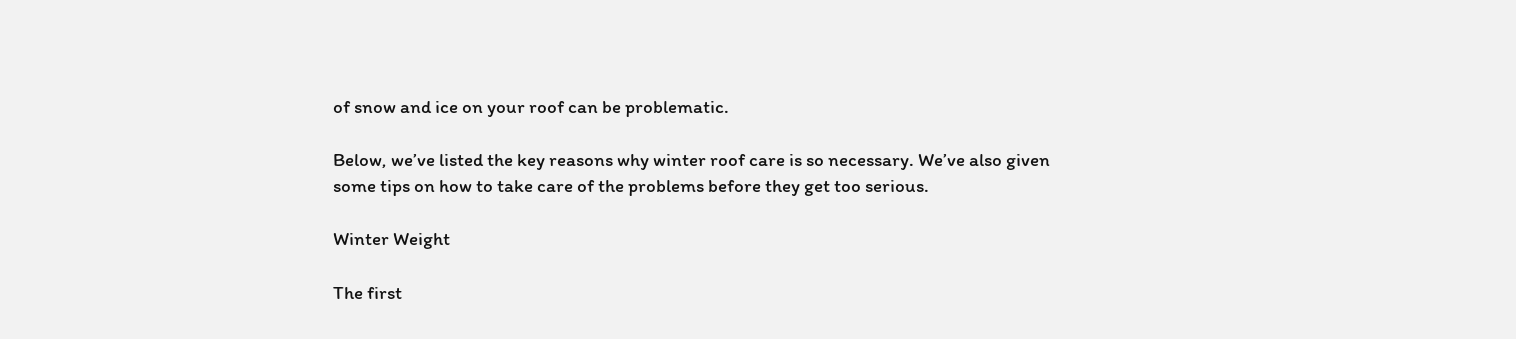of snow and ice on your roof can be problematic.

Below, we’ve listed the key reasons why winter roof care is so necessary. We’ve also given some tips on how to take care of the problems before they get too serious.

Winter Weight

The first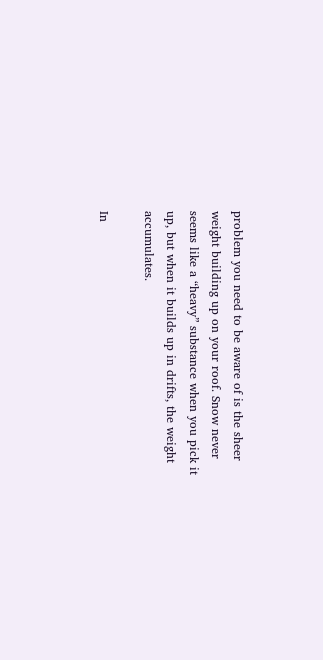problem you need to be aware of is the sheer weight building up on your roof. Snow never seems like a “heavy” substance when you pick it up, but when it builds up in drifts, the weight accumulates.

In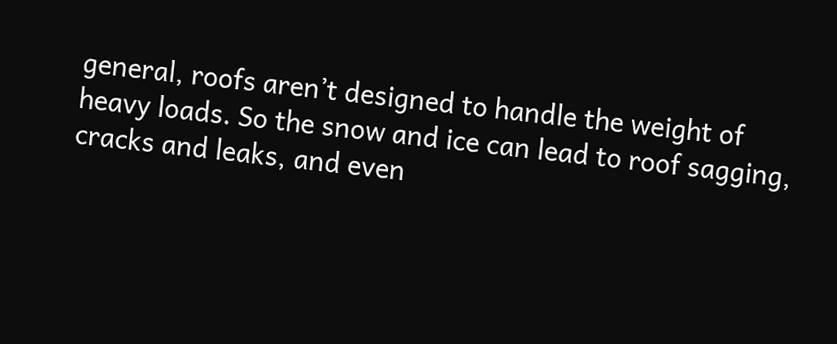general, roofs aren’t designed to handle the weight of heavy loads. So the snow and ice can lead to roof sagging, cracks and leaks, and even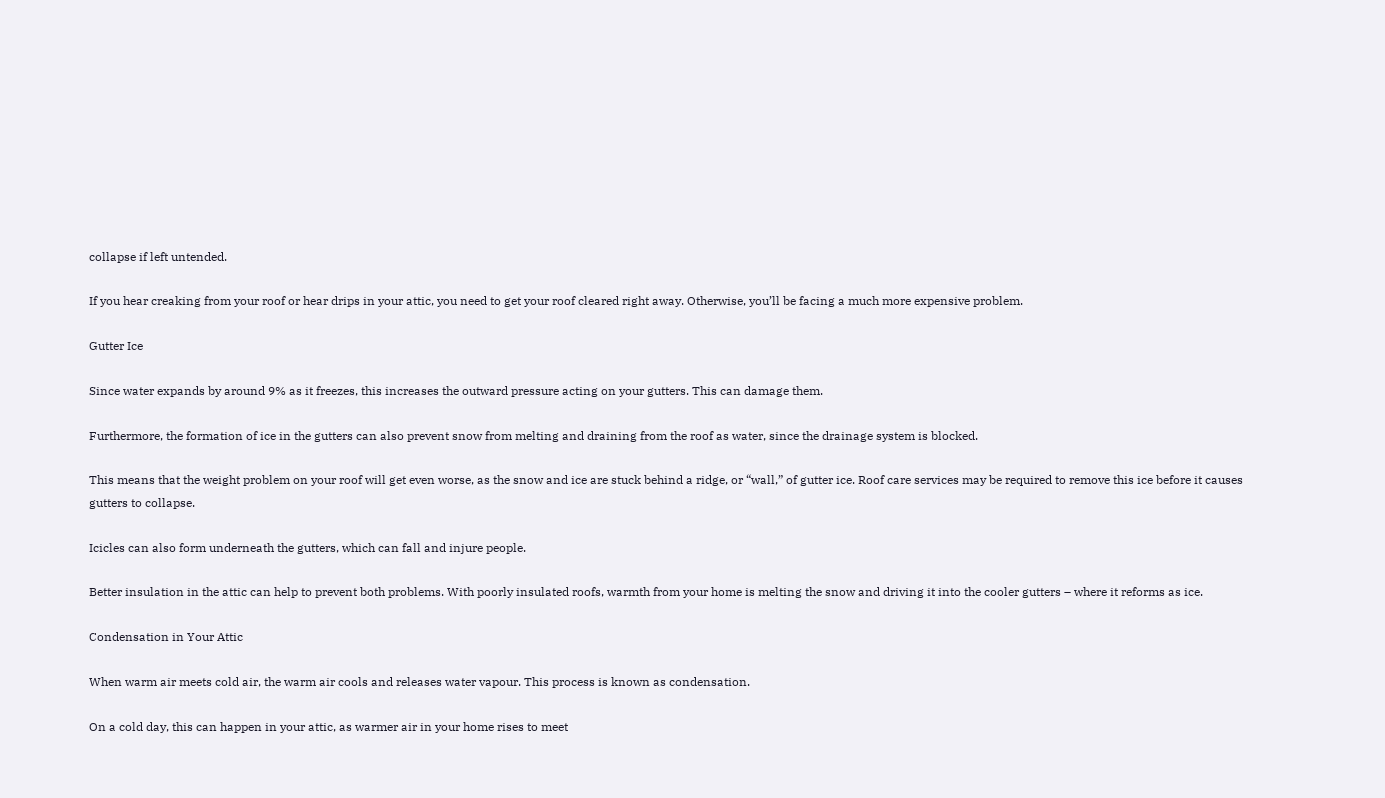collapse if left untended.

If you hear creaking from your roof or hear drips in your attic, you need to get your roof cleared right away. Otherwise, you’ll be facing a much more expensive problem.

Gutter Ice

Since water expands by around 9% as it freezes, this increases the outward pressure acting on your gutters. This can damage them.

Furthermore, the formation of ice in the gutters can also prevent snow from melting and draining from the roof as water, since the drainage system is blocked.

This means that the weight problem on your roof will get even worse, as the snow and ice are stuck behind a ridge, or “wall,” of gutter ice. Roof care services may be required to remove this ice before it causes gutters to collapse.

Icicles can also form underneath the gutters, which can fall and injure people.

Better insulation in the attic can help to prevent both problems. With poorly insulated roofs, warmth from your home is melting the snow and driving it into the cooler gutters – where it reforms as ice.

Condensation in Your Attic

When warm air meets cold air, the warm air cools and releases water vapour. This process is known as condensation.

On a cold day, this can happen in your attic, as warmer air in your home rises to meet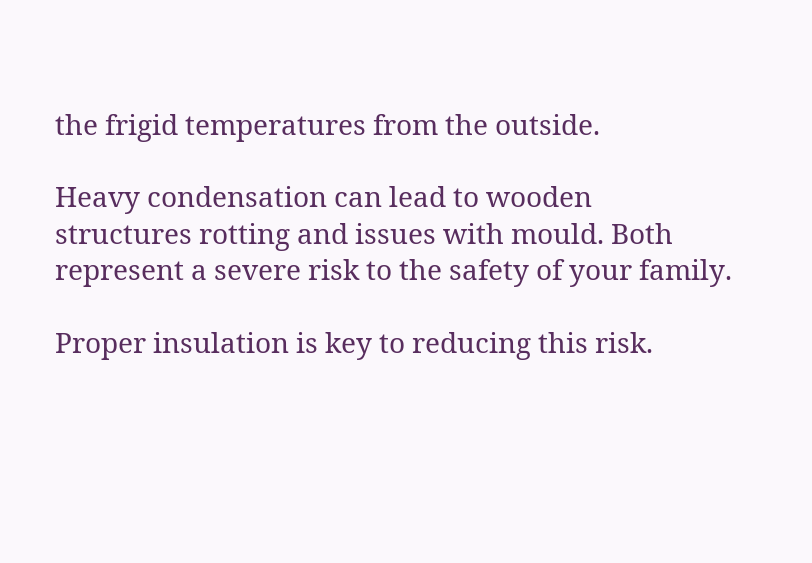the frigid temperatures from the outside.

Heavy condensation can lead to wooden structures rotting and issues with mould. Both represent a severe risk to the safety of your family.

Proper insulation is key to reducing this risk.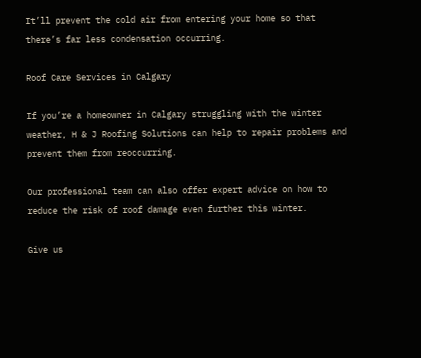It’ll prevent the cold air from entering your home so that there’s far less condensation occurring.

Roof Care Services in Calgary

If you’re a homeowner in Calgary struggling with the winter weather, H & J Roofing Solutions can help to repair problems and prevent them from reoccurring.

Our professional team can also offer expert advice on how to reduce the risk of roof damage even further this winter.

Give us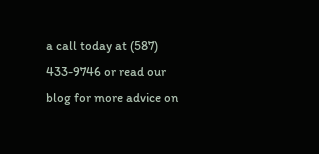a call today at (587) 433-9746 or read our blog for more advice on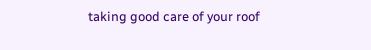taking good care of your roof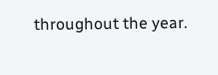throughout the year.